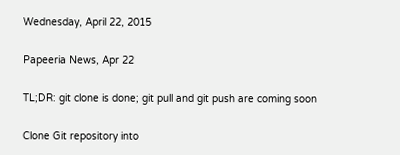Wednesday, April 22, 2015

Papeeria News, Apr 22

TL;DR: git clone is done; git pull and git push are coming soon

Clone Git repository into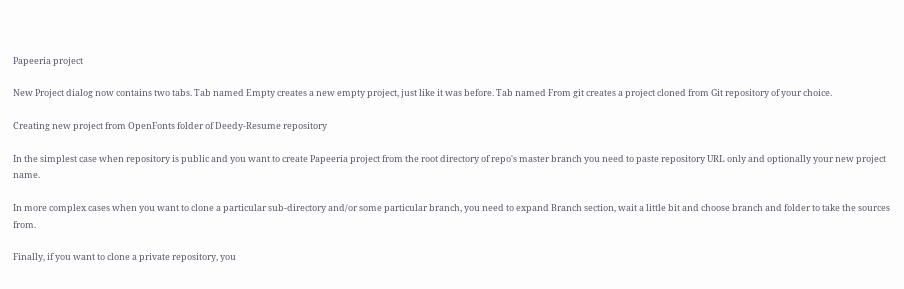Papeeria project

New Project dialog now contains two tabs. Tab named Empty creates a new empty project, just like it was before. Tab named From git creates a project cloned from Git repository of your choice.

Creating new project from OpenFonts folder of Deedy-Resume repository

In the simplest case when repository is public and you want to create Papeeria project from the root directory of repo's master branch you need to paste repository URL only and optionally your new project name.

In more complex cases when you want to clone a particular sub-directory and/or some particular branch, you need to expand Branch section, wait a little bit and choose branch and folder to take the sources from.

Finally, if you want to clone a private repository, you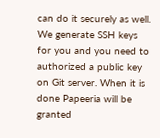can do it securely as well. We generate SSH keys for you and you need to authorized a public key on Git server. When it is done Papeeria will be granted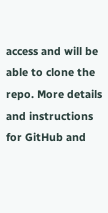access and will be able to clone the repo. More details and instructions for GitHub and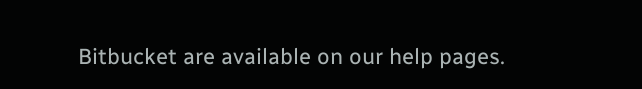Bitbucket are available on our help pages.